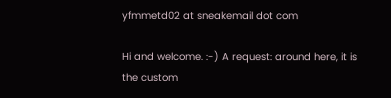yfmmetd02 at sneakemail dot com

Hi and welcome. :-) A request: around here, it is the custom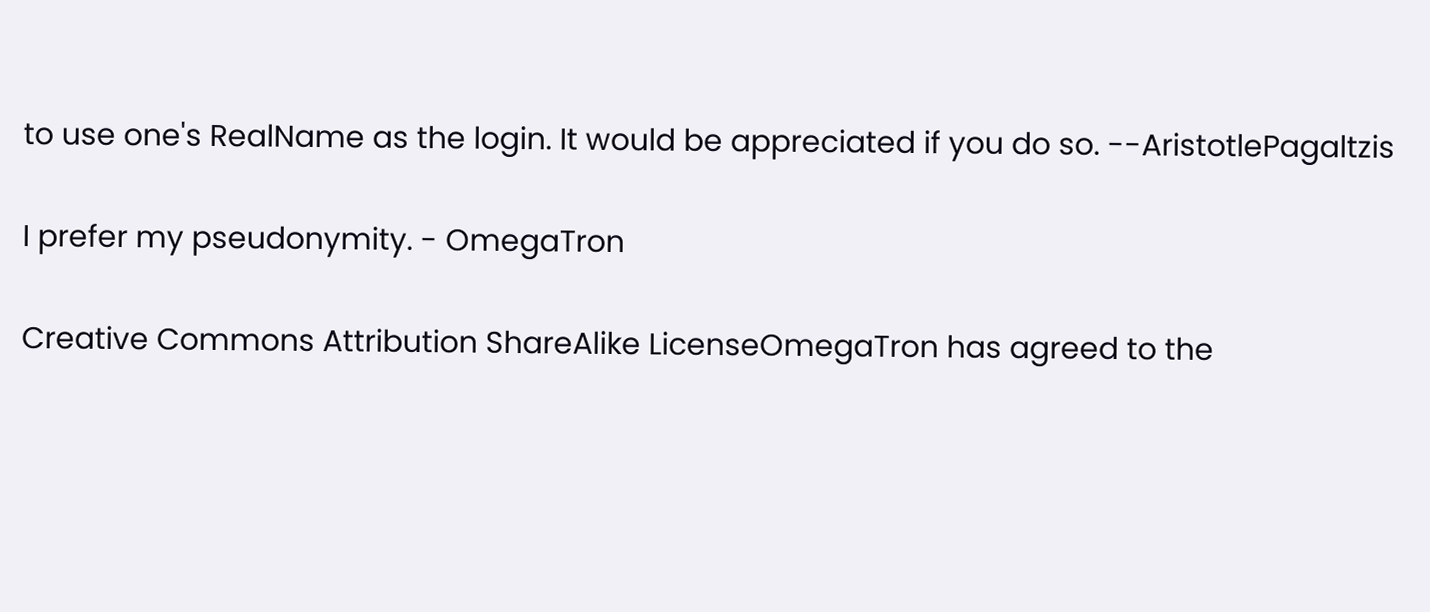to use one's RealName as the login. It would be appreciated if you do so. --AristotlePagaltzis

I prefer my pseudonymity. - OmegaTron

Creative Commons Attribution ShareAlike LicenseOmegaTron has agreed to the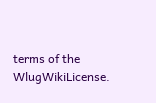terms of the WlugWikiLicense.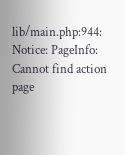lib/main.php:944: Notice: PageInfo: Cannot find action page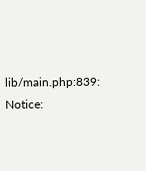lib/main.php:839: Notice: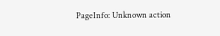PageInfo: Unknown action